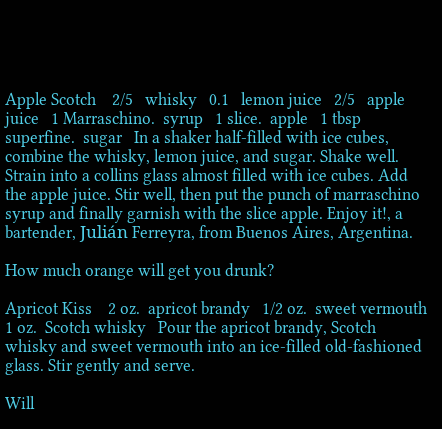Apple Scotch    2/5   whisky   0.1   lemon juice   2/5   apple juice   1 Marraschino.  syrup   1 slice.  apple   1 tbsp superfine.  sugar   In a shaker half-filled with ice cubes, combine the whisky, lemon juice, and sugar. Shake well. Strain into a collins glass almost filled with ice cubes. Add the apple juice. Stir well, then put the punch of marraschino syrup and finally garnish with the slice apple. Enjoy it!, a bartender, Julián Ferreyra, from Buenos Aires, Argentina.

How much orange will get you drunk?

Apricot Kiss    2 oz.  apricot brandy   1/2 oz.  sweet vermouth   1 oz.  Scotch whisky   Pour the apricot brandy, Scotch whisky and sweet vermouth into an ice-filled old-fashioned glass. Stir gently and serve.

Will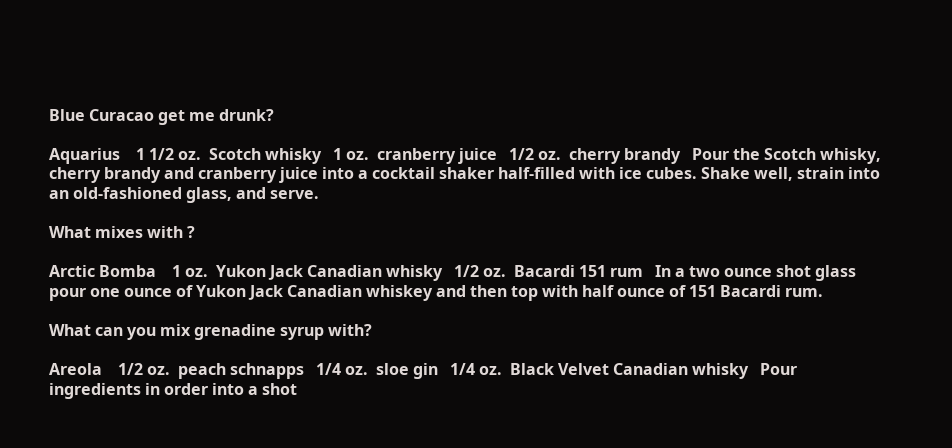Blue Curacao get me drunk?

Aquarius    1 1/2 oz.  Scotch whisky   1 oz.  cranberry juice   1/2 oz.  cherry brandy   Pour the Scotch whisky, cherry brandy and cranberry juice into a cocktail shaker half-filled with ice cubes. Shake well, strain into an old-fashioned glass, and serve.

What mixes with ?

Arctic Bomba    1 oz.  Yukon Jack Canadian whisky   1/2 oz.  Bacardi 151 rum   In a two ounce shot glass pour one ounce of Yukon Jack Canadian whiskey and then top with half ounce of 151 Bacardi rum.

What can you mix grenadine syrup with?

Areola    1/2 oz.  peach schnapps   1/4 oz.  sloe gin   1/4 oz.  Black Velvet Canadian whisky   Pour ingredients in order into a shot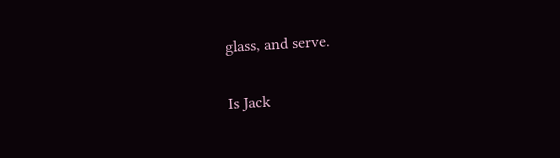glass, and serve.

Is Jack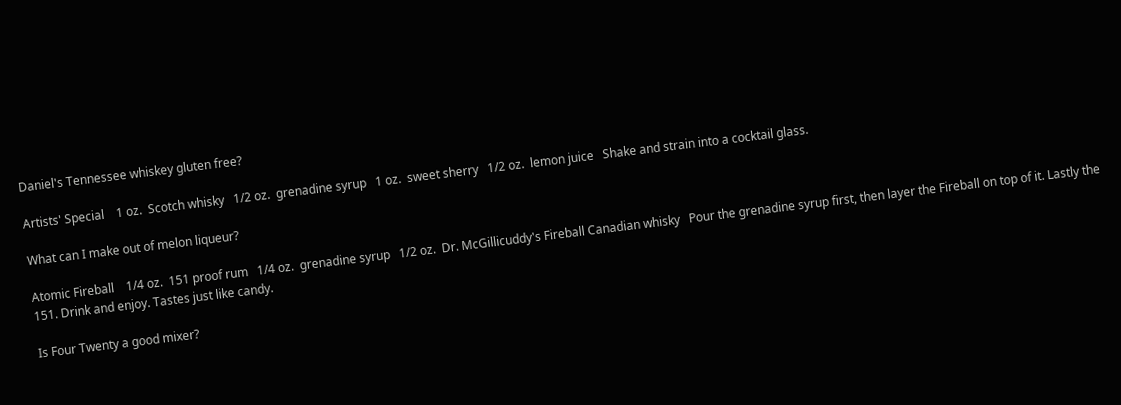Daniel's Tennessee whiskey gluten free?

Artists' Special    1 oz.  Scotch whisky   1/2 oz.  grenadine syrup   1 oz.  sweet sherry   1/2 oz.  lemon juice   Shake and strain into a cocktail glass.

What can I make out of melon liqueur?

Atomic Fireball    1/4 oz.  151 proof rum   1/4 oz.  grenadine syrup   1/2 oz.  Dr. McGillicuddy's Fireball Canadian whisky   Pour the grenadine syrup first, then layer the Fireball on top of it. Lastly the 151. Drink and enjoy. Tastes just like candy.

Is Four Twenty a good mixer?